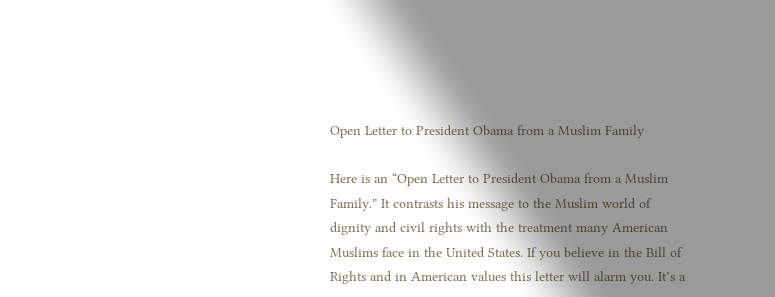Open Letter to President Obama from a Muslim Family

Here is an “Open Letter to President Obama from a Muslim Family.” It contrasts his message to the Muslim world of dignity and civil rights with the treatment many American Muslims face in the United States. If you believe in the Bill of Rights and in American values this letter will alarm you. It’s a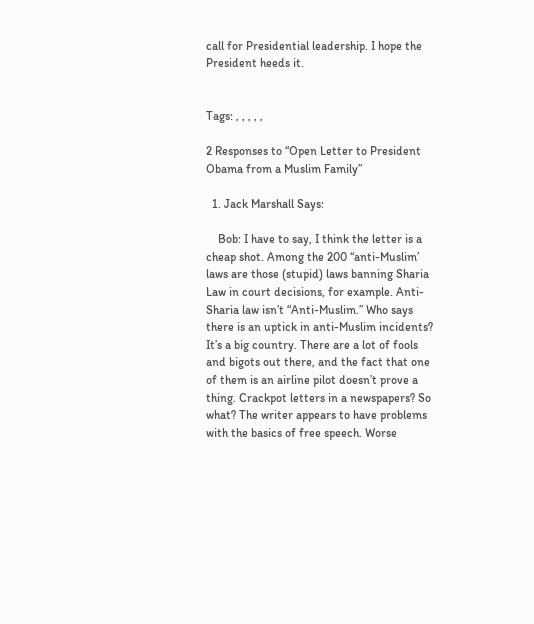call for Presidential leadership. I hope the President heeds it.


Tags: , , , , ,

2 Responses to “Open Letter to President Obama from a Muslim Family”

  1. Jack Marshall Says:

    Bob: I have to say, I think the letter is a cheap shot. Among the 200 “anti-Muslim’ laws are those (stupid) laws banning Sharia Law in court decisions, for example. Anti-Sharia law isn’t “Anti-Muslim.” Who says there is an uptick in anti-Muslim incidents? It’s a big country. There are a lot of fools and bigots out there, and the fact that one of them is an airline pilot doesn’t prove a thing. Crackpot letters in a newspapers? So what? The writer appears to have problems with the basics of free speech. Worse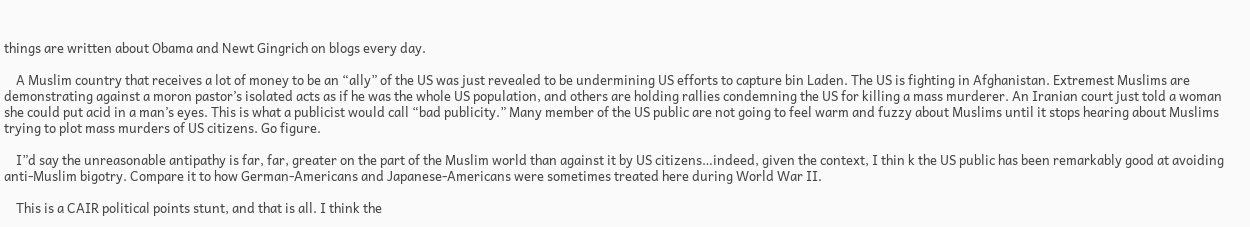things are written about Obama and Newt Gingrich on blogs every day.

    A Muslim country that receives a lot of money to be an “ally” of the US was just revealed to be undermining US efforts to capture bin Laden. The US is fighting in Afghanistan. Extremest Muslims are demonstrating against a moron pastor’s isolated acts as if he was the whole US population, and others are holding rallies condemning the US for killing a mass murderer. An Iranian court just told a woman she could put acid in a man’s eyes. This is what a publicist would call “bad publicity.” Many member of the US public are not going to feel warm and fuzzy about Muslims until it stops hearing about Muslims trying to plot mass murders of US citizens. Go figure.

    I”d say the unreasonable antipathy is far, far, greater on the part of the Muslim world than against it by US citizens…indeed, given the context, I thin k the US public has been remarkably good at avoiding anti-Muslim bigotry. Compare it to how German-Americans and Japanese-Americans were sometimes treated here during World War II.

    This is a CAIR political points stunt, and that is all. I think the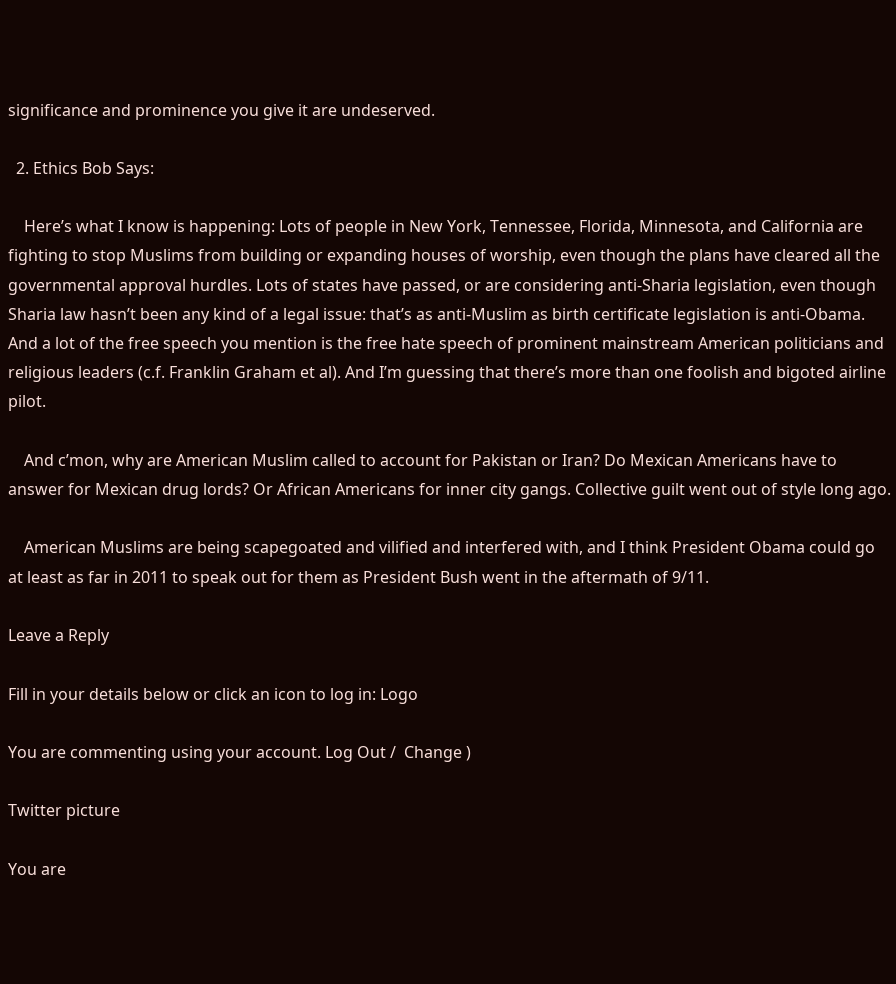significance and prominence you give it are undeserved.

  2. Ethics Bob Says:

    Here’s what I know is happening: Lots of people in New York, Tennessee, Florida, Minnesota, and California are fighting to stop Muslims from building or expanding houses of worship, even though the plans have cleared all the governmental approval hurdles. Lots of states have passed, or are considering anti-Sharia legislation, even though Sharia law hasn’t been any kind of a legal issue: that’s as anti-Muslim as birth certificate legislation is anti-Obama. And a lot of the free speech you mention is the free hate speech of prominent mainstream American politicians and religious leaders (c.f. Franklin Graham et al). And I’m guessing that there’s more than one foolish and bigoted airline pilot.

    And c’mon, why are American Muslim called to account for Pakistan or Iran? Do Mexican Americans have to answer for Mexican drug lords? Or African Americans for inner city gangs. Collective guilt went out of style long ago.

    American Muslims are being scapegoated and vilified and interfered with, and I think President Obama could go at least as far in 2011 to speak out for them as President Bush went in the aftermath of 9/11.

Leave a Reply

Fill in your details below or click an icon to log in: Logo

You are commenting using your account. Log Out /  Change )

Twitter picture

You are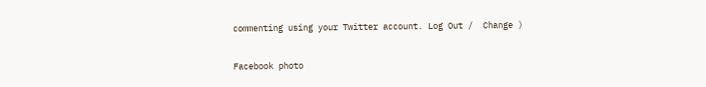commenting using your Twitter account. Log Out /  Change )

Facebook photo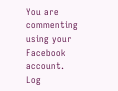You are commenting using your Facebook account. Log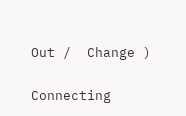Out /  Change )

Connecting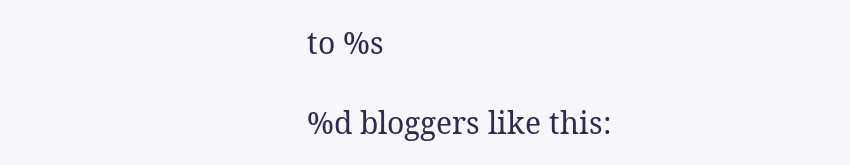to %s

%d bloggers like this: